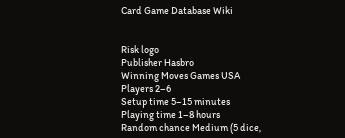Card Game Database Wiki


Risk logo
Publisher Hasbro
Winning Moves Games USA
Players 2–6
Setup time 5–15 minutes
Playing time 1–8 hours
Random chance Medium (5 dice,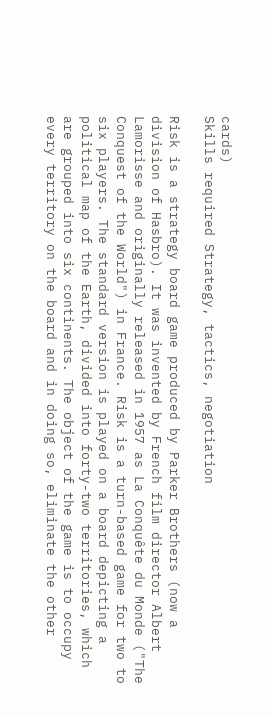cards)
Skills required Strategy, tactics, negotiation

Risk is a strategy board game produced by Parker Brothers (now a division of Hasbro). It was invented by French film director Albert Lamorisse and originally released in 1957 as La Conquête du Monde ("The Conquest of the World") in France. Risk is a turn-based game for two to six players. The standard version is played on a board depicting a political map of the Earth, divided into forty-two territories, which are grouped into six continents. The object of the game is to occupy every territory on the board and in doing so, eliminate the other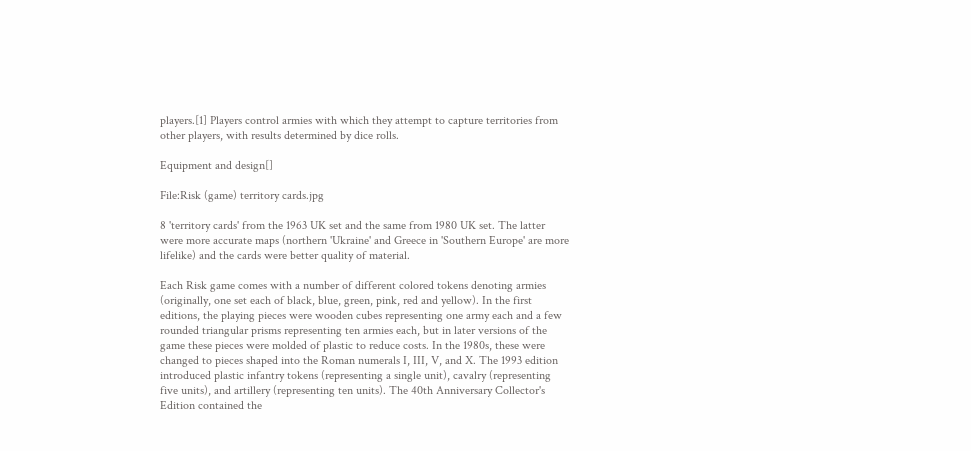players.[1] Players control armies with which they attempt to capture territories from other players, with results determined by dice rolls.

Equipment and design[]

File:Risk (game) territory cards.jpg

8 'territory cards' from the 1963 UK set and the same from 1980 UK set. The latter were more accurate maps (northern 'Ukraine' and Greece in 'Southern Europe' are more lifelike) and the cards were better quality of material.

Each Risk game comes with a number of different colored tokens denoting armies (originally, one set each of black, blue, green, pink, red and yellow). In the first editions, the playing pieces were wooden cubes representing one army each and a few rounded triangular prisms representing ten armies each, but in later versions of the game these pieces were molded of plastic to reduce costs. In the 1980s, these were changed to pieces shaped into the Roman numerals I, III, V, and X. The 1993 edition introduced plastic infantry tokens (representing a single unit), cavalry (representing five units), and artillery (representing ten units). The 40th Anniversary Collector's Edition contained the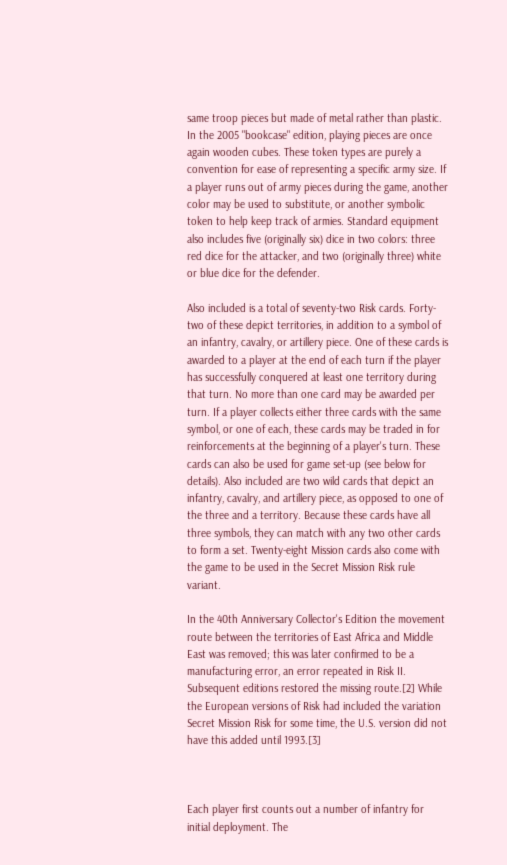same troop pieces but made of metal rather than plastic. In the 2005 "bookcase" edition, playing pieces are once again wooden cubes. These token types are purely a convention for ease of representing a specific army size. If a player runs out of army pieces during the game, another color may be used to substitute, or another symbolic token to help keep track of armies. Standard equipment also includes five (originally six) dice in two colors: three red dice for the attacker, and two (originally three) white or blue dice for the defender.

Also included is a total of seventy-two Risk cards. Forty-two of these depict territories, in addition to a symbol of an infantry, cavalry, or artillery piece. One of these cards is awarded to a player at the end of each turn if the player has successfully conquered at least one territory during that turn. No more than one card may be awarded per turn. If a player collects either three cards with the same symbol, or one of each, these cards may be traded in for reinforcements at the beginning of a player's turn. These cards can also be used for game set-up (see below for details). Also included are two wild cards that depict an infantry, cavalry, and artillery piece, as opposed to one of the three and a territory. Because these cards have all three symbols, they can match with any two other cards to form a set. Twenty-eight Mission cards also come with the game to be used in the Secret Mission Risk rule variant.

In the 40th Anniversary Collector's Edition the movement route between the territories of East Africa and Middle East was removed; this was later confirmed to be a manufacturing error, an error repeated in Risk II. Subsequent editions restored the missing route.[2] While the European versions of Risk had included the variation Secret Mission Risk for some time, the U.S. version did not have this added until 1993.[3]



Each player first counts out a number of infantry for initial deployment. The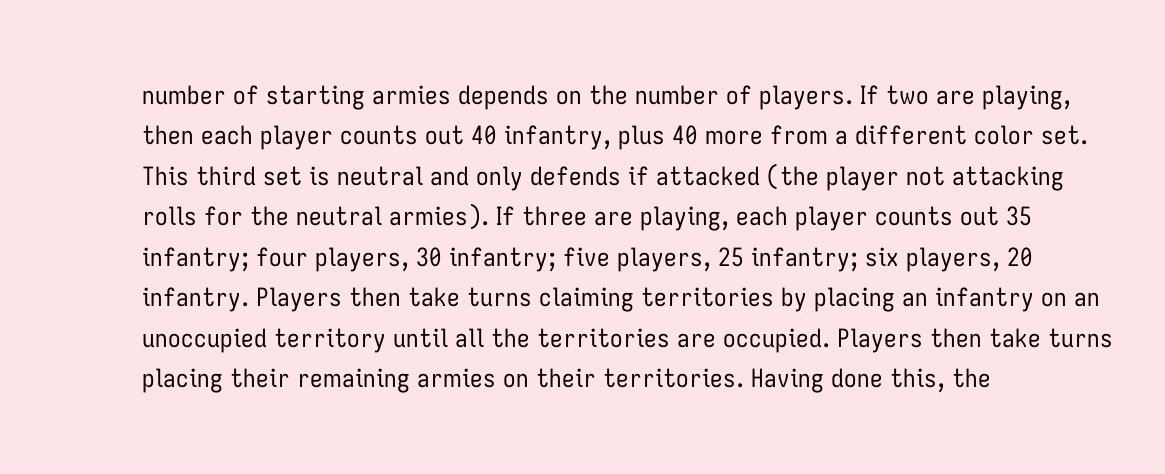number of starting armies depends on the number of players. If two are playing, then each player counts out 40 infantry, plus 40 more from a different color set. This third set is neutral and only defends if attacked (the player not attacking rolls for the neutral armies). If three are playing, each player counts out 35 infantry; four players, 30 infantry; five players, 25 infantry; six players, 20 infantry. Players then take turns claiming territories by placing an infantry on an unoccupied territory until all the territories are occupied. Players then take turns placing their remaining armies on their territories. Having done this, the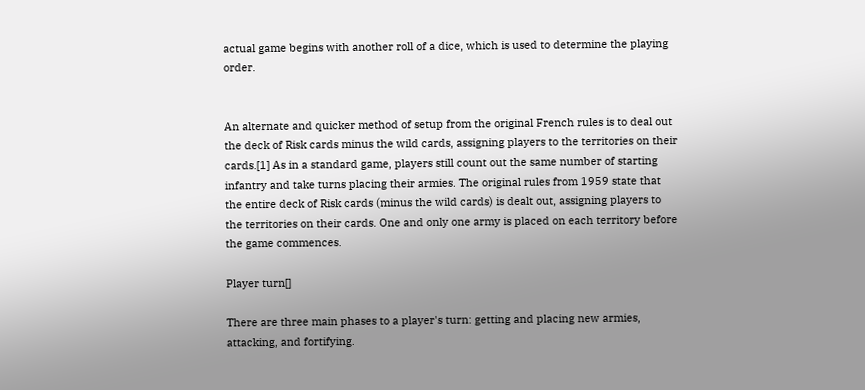actual game begins with another roll of a dice, which is used to determine the playing order.


An alternate and quicker method of setup from the original French rules is to deal out the deck of Risk cards minus the wild cards, assigning players to the territories on their cards.[1] As in a standard game, players still count out the same number of starting infantry and take turns placing their armies. The original rules from 1959 state that the entire deck of Risk cards (minus the wild cards) is dealt out, assigning players to the territories on their cards. One and only one army is placed on each territory before the game commences.

Player turn[]

There are three main phases to a player's turn: getting and placing new armies, attacking, and fortifying.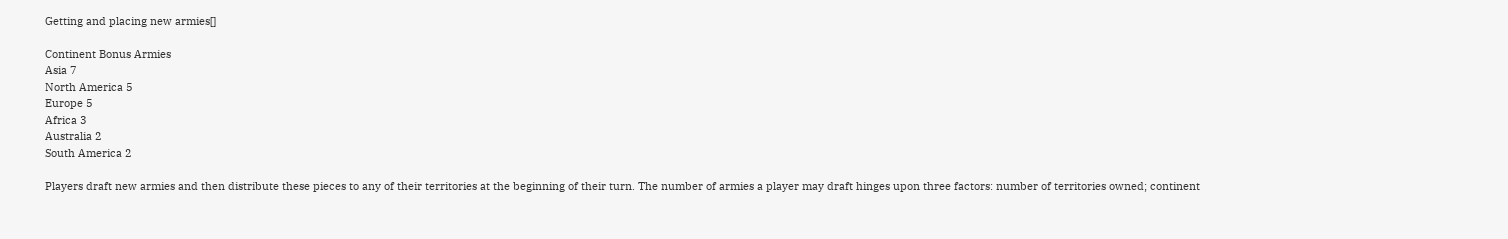Getting and placing new armies[]

Continent Bonus Armies
Asia 7
North America 5
Europe 5
Africa 3
Australia 2
South America 2

Players draft new armies and then distribute these pieces to any of their territories at the beginning of their turn. The number of armies a player may draft hinges upon three factors: number of territories owned; continent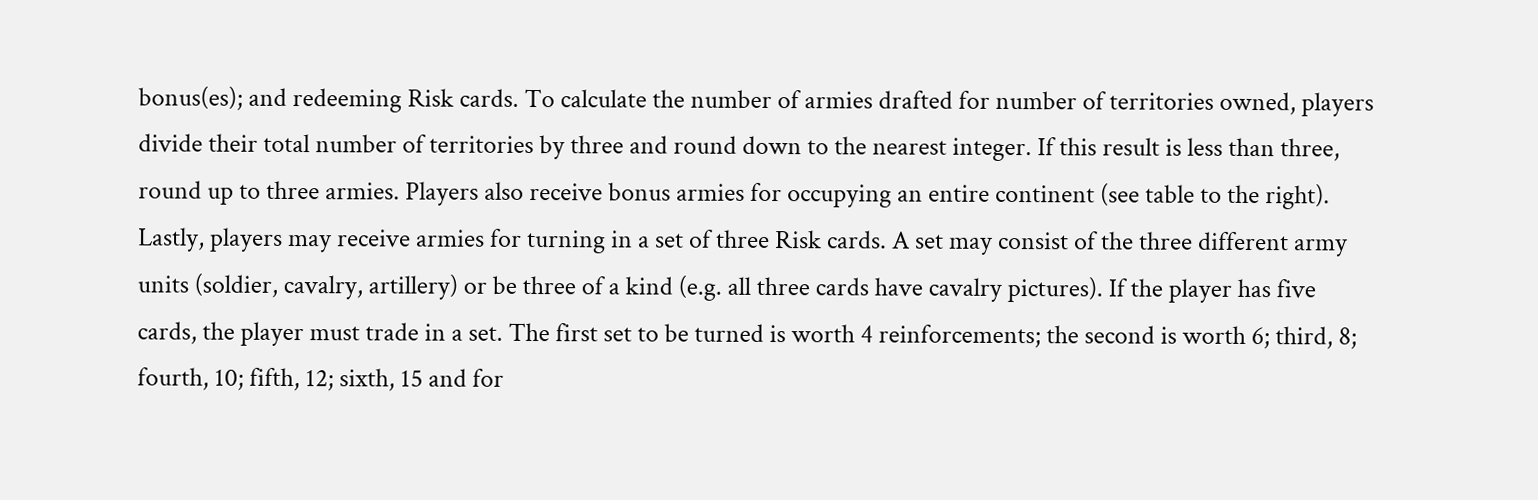bonus(es); and redeeming Risk cards. To calculate the number of armies drafted for number of territories owned, players divide their total number of territories by three and round down to the nearest integer. If this result is less than three, round up to three armies. Players also receive bonus armies for occupying an entire continent (see table to the right). Lastly, players may receive armies for turning in a set of three Risk cards. A set may consist of the three different army units (soldier, cavalry, artillery) or be three of a kind (e.g. all three cards have cavalry pictures). If the player has five cards, the player must trade in a set. The first set to be turned is worth 4 reinforcements; the second is worth 6; third, 8; fourth, 10; fifth, 12; sixth, 15 and for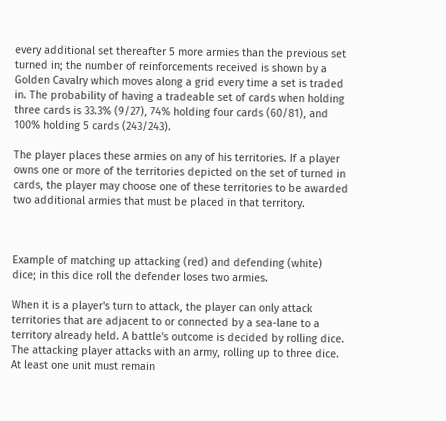every additional set thereafter 5 more armies than the previous set turned in; the number of reinforcements received is shown by a Golden Cavalry which moves along a grid every time a set is traded in. The probability of having a tradeable set of cards when holding three cards is 33.3% (9/27), 74% holding four cards (60/81), and 100% holding 5 cards (243/243).

The player places these armies on any of his territories. If a player owns one or more of the territories depicted on the set of turned in cards, the player may choose one of these territories to be awarded two additional armies that must be placed in that territory.



Example of matching up attacking (red) and defending (white) dice; in this dice roll the defender loses two armies.

When it is a player's turn to attack, the player can only attack territories that are adjacent to or connected by a sea-lane to a territory already held. A battle's outcome is decided by rolling dice. The attacking player attacks with an army, rolling up to three dice. At least one unit must remain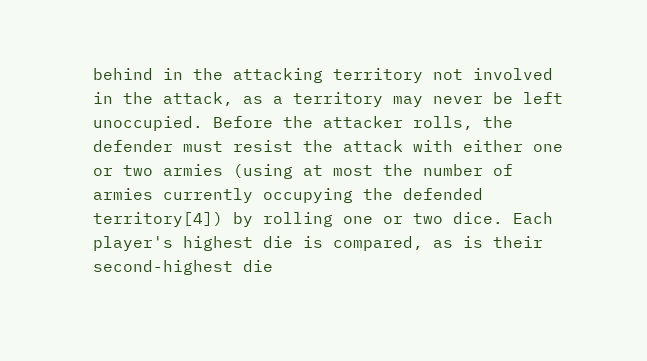behind in the attacking territory not involved in the attack, as a territory may never be left unoccupied. Before the attacker rolls, the defender must resist the attack with either one or two armies (using at most the number of armies currently occupying the defended territory[4]) by rolling one or two dice. Each player's highest die is compared, as is their second-highest die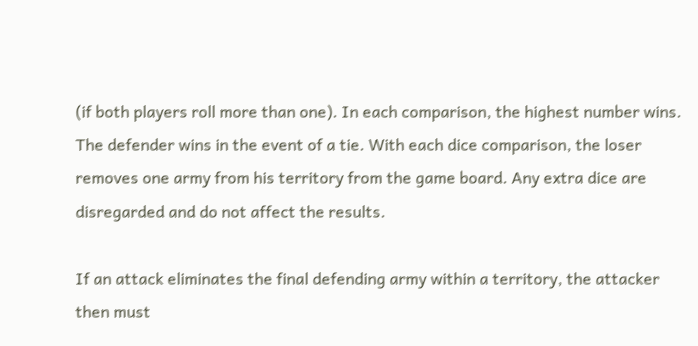(if both players roll more than one). In each comparison, the highest number wins. The defender wins in the event of a tie. With each dice comparison, the loser removes one army from his territory from the game board. Any extra dice are disregarded and do not affect the results.

If an attack eliminates the final defending army within a territory, the attacker then must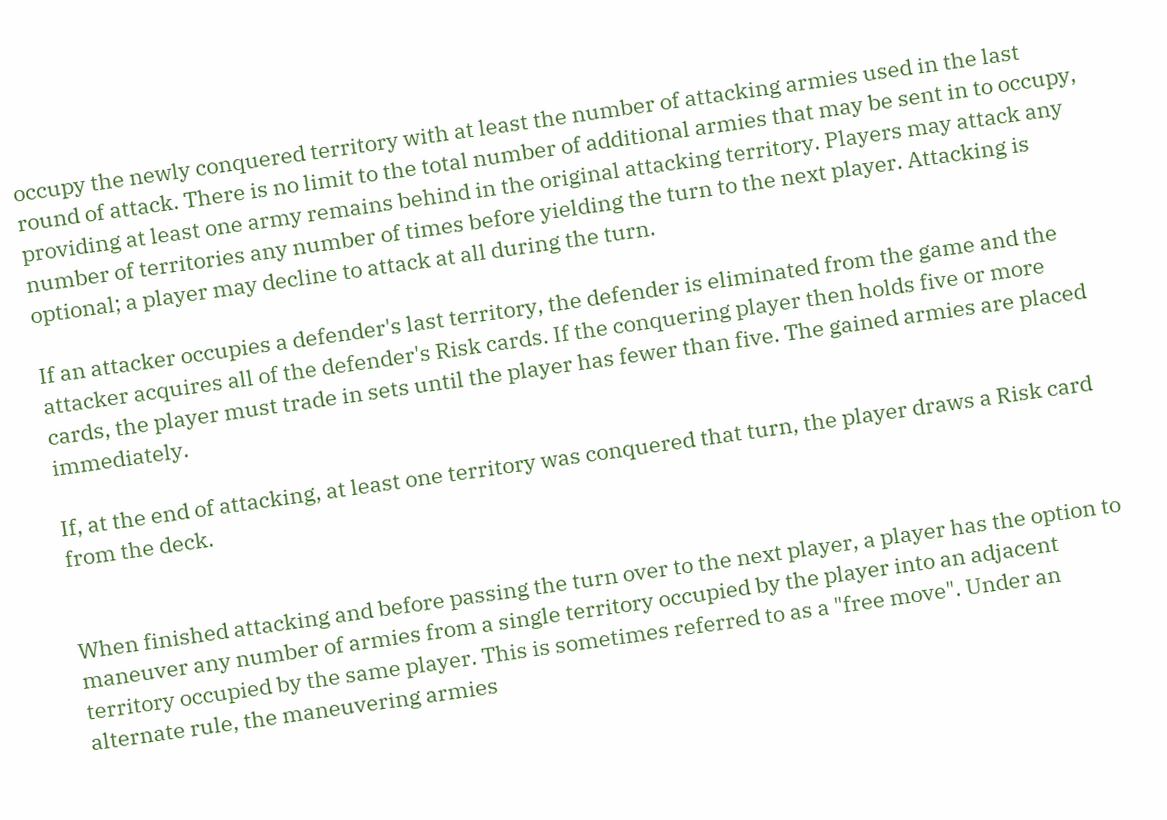occupy the newly conquered territory with at least the number of attacking armies used in the last round of attack. There is no limit to the total number of additional armies that may be sent in to occupy, providing at least one army remains behind in the original attacking territory. Players may attack any number of territories any number of times before yielding the turn to the next player. Attacking is optional; a player may decline to attack at all during the turn.

If an attacker occupies a defender's last territory, the defender is eliminated from the game and the attacker acquires all of the defender's Risk cards. If the conquering player then holds five or more cards, the player must trade in sets until the player has fewer than five. The gained armies are placed immediately.

If, at the end of attacking, at least one territory was conquered that turn, the player draws a Risk card from the deck.


When finished attacking and before passing the turn over to the next player, a player has the option to maneuver any number of armies from a single territory occupied by the player into an adjacent territory occupied by the same player. This is sometimes referred to as a "free move". Under an alternate rule, the maneuvering armies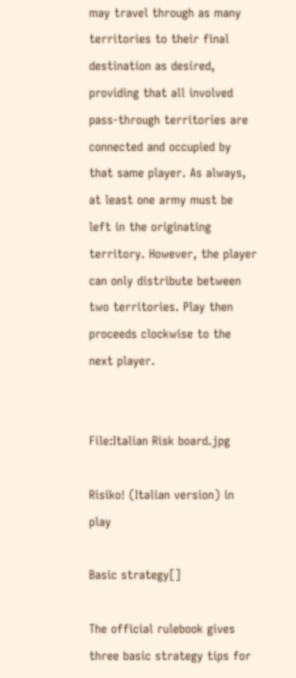may travel through as many territories to their final destination as desired, providing that all involved pass-through territories are connected and occupied by that same player. As always, at least one army must be left in the originating territory. However, the player can only distribute between two territories. Play then proceeds clockwise to the next player.


File:Italian Risk board.jpg

Risiko! (Italian version) in play

Basic strategy[]

The official rulebook gives three basic strategy tips for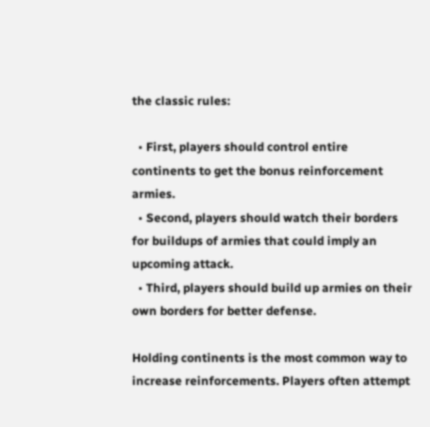the classic rules:

  • First, players should control entire continents to get the bonus reinforcement armies.
  • Second, players should watch their borders for buildups of armies that could imply an upcoming attack.
  • Third, players should build up armies on their own borders for better defense.

Holding continents is the most common way to increase reinforcements. Players often attempt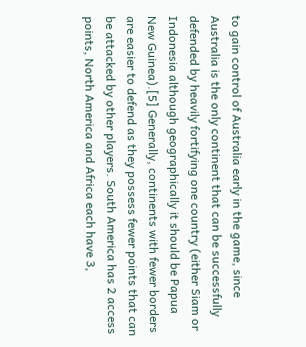to gain control of Australia early in the game, since Australia is the only continent that can be successfully defended by heavily fortifying one country (either Siam or Indonesia although geographically it should be Papua New Guinea).[5] Generally, continents with fewer borders are easier to defend as they possess fewer points that can be attacked by other players. South America has 2 access points, North America and Africa each have 3,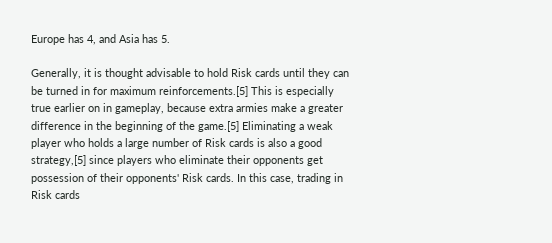Europe has 4, and Asia has 5.

Generally, it is thought advisable to hold Risk cards until they can be turned in for maximum reinforcements.[5] This is especially true earlier on in gameplay, because extra armies make a greater difference in the beginning of the game.[5] Eliminating a weak player who holds a large number of Risk cards is also a good strategy,[5] since players who eliminate their opponents get possession of their opponents' Risk cards. In this case, trading in Risk cards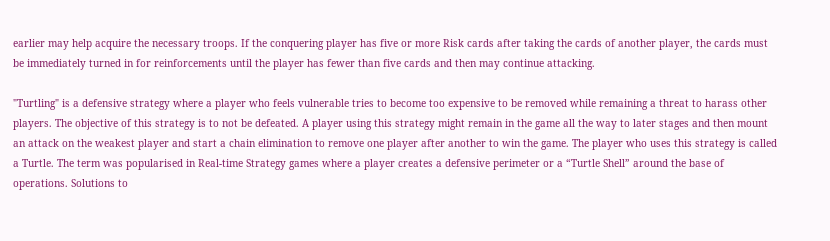earlier may help acquire the necessary troops. If the conquering player has five or more Risk cards after taking the cards of another player, the cards must be immediately turned in for reinforcements until the player has fewer than five cards and then may continue attacking.

"Turtling" is a defensive strategy where a player who feels vulnerable tries to become too expensive to be removed while remaining a threat to harass other players. The objective of this strategy is to not be defeated. A player using this strategy might remain in the game all the way to later stages and then mount an attack on the weakest player and start a chain elimination to remove one player after another to win the game. The player who uses this strategy is called a Turtle. The term was popularised in Real-time Strategy games where a player creates a defensive perimeter or a “Turtle Shell” around the base of operations. Solutions to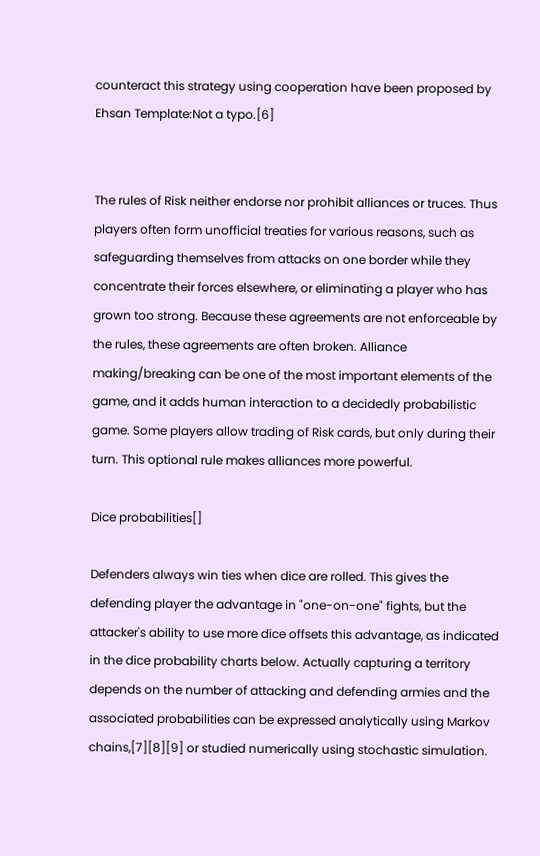counteract this strategy using cooperation have been proposed by Ehsan Template:Not a typo.[6]


The rules of Risk neither endorse nor prohibit alliances or truces. Thus players often form unofficial treaties for various reasons, such as safeguarding themselves from attacks on one border while they concentrate their forces elsewhere, or eliminating a player who has grown too strong. Because these agreements are not enforceable by the rules, these agreements are often broken. Alliance making/breaking can be one of the most important elements of the game, and it adds human interaction to a decidedly probabilistic game. Some players allow trading of Risk cards, but only during their turn. This optional rule makes alliances more powerful.

Dice probabilities[]

Defenders always win ties when dice are rolled. This gives the defending player the advantage in "one-on-one" fights, but the attacker's ability to use more dice offsets this advantage, as indicated in the dice probability charts below. Actually capturing a territory depends on the number of attacking and defending armies and the associated probabilities can be expressed analytically using Markov chains,[7][8][9] or studied numerically using stochastic simulation.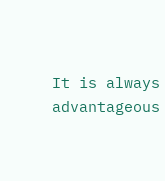It is always advantageous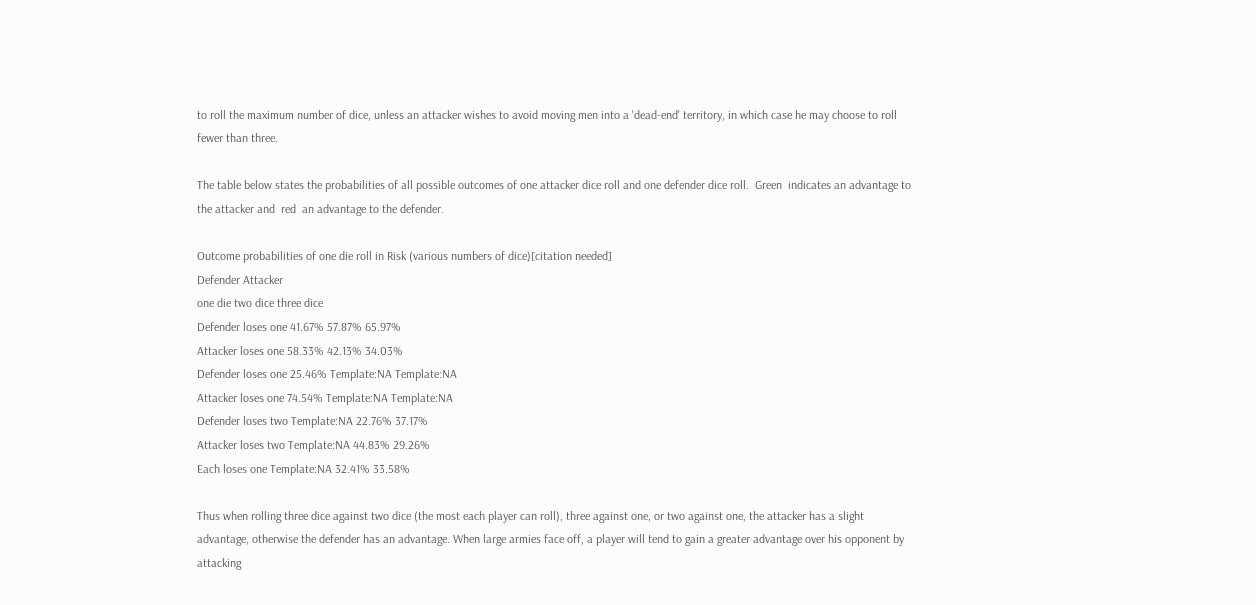to roll the maximum number of dice, unless an attacker wishes to avoid moving men into a 'dead-end' territory, in which case he may choose to roll fewer than three.

The table below states the probabilities of all possible outcomes of one attacker dice roll and one defender dice roll.  Green  indicates an advantage to the attacker and  red  an advantage to the defender.

Outcome probabilities of one die roll in Risk (various numbers of dice)[citation needed]
Defender Attacker
one die two dice three dice
Defender loses one 41.67% 57.87% 65.97%
Attacker loses one 58.33% 42.13% 34.03%
Defender loses one 25.46% Template:NA Template:NA
Attacker loses one 74.54% Template:NA Template:NA
Defender loses two Template:NA 22.76% 37.17%
Attacker loses two Template:NA 44.83% 29.26%
Each loses one Template:NA 32.41% 33.58%

Thus when rolling three dice against two dice (the most each player can roll), three against one, or two against one, the attacker has a slight advantage, otherwise the defender has an advantage. When large armies face off, a player will tend to gain a greater advantage over his opponent by attacking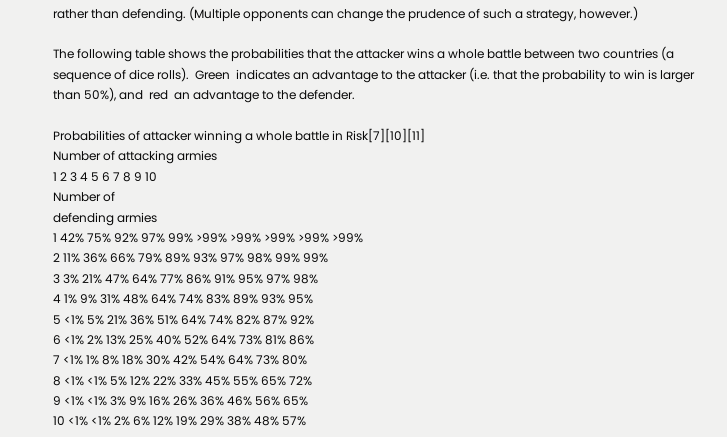rather than defending. (Multiple opponents can change the prudence of such a strategy, however.)

The following table shows the probabilities that the attacker wins a whole battle between two countries (a sequence of dice rolls).  Green  indicates an advantage to the attacker (i.e. that the probability to win is larger than 50%), and  red  an advantage to the defender.

Probabilities of attacker winning a whole battle in Risk[7][10][11]
Number of attacking armies
1 2 3 4 5 6 7 8 9 10
Number of
defending armies
1 42% 75% 92% 97% 99% >99% >99% >99% >99% >99%
2 11% 36% 66% 79% 89% 93% 97% 98% 99% 99%
3 3% 21% 47% 64% 77% 86% 91% 95% 97% 98%
4 1% 9% 31% 48% 64% 74% 83% 89% 93% 95%
5 <1% 5% 21% 36% 51% 64% 74% 82% 87% 92%
6 <1% 2% 13% 25% 40% 52% 64% 73% 81% 86%
7 <1% 1% 8% 18% 30% 42% 54% 64% 73% 80%
8 <1% <1% 5% 12% 22% 33% 45% 55% 65% 72%
9 <1% <1% 3% 9% 16% 26% 36% 46% 56% 65%
10 <1% <1% 2% 6% 12% 19% 29% 38% 48% 57%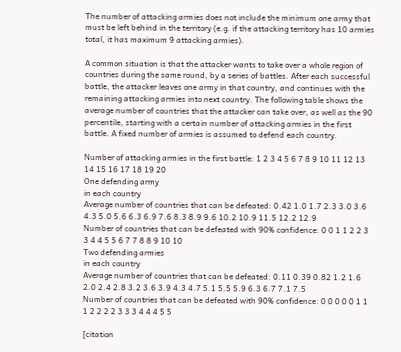The number of attacking armies does not include the minimum one army that must be left behind in the territory (e.g. if the attacking territory has 10 armies total, it has maximum 9 attacking armies).

A common situation is that the attacker wants to take over a whole region of countries during the same round, by a series of battles. After each successful battle, the attacker leaves one army in that country, and continues with the remaining attacking armies into next country. The following table shows the average number of countries that the attacker can take over, as well as the 90 percentile, starting with a certain number of attacking armies in the first battle. A fixed number of armies is assumed to defend each country.

Number of attacking armies in the first battle: 1 2 3 4 5 6 7 8 9 10 11 12 13 14 15 16 17 18 19 20
One defending army
in each country
Average number of countries that can be defeated: 0.42 1.0 1.7 2.3 3.0 3.6 4.3 5.0 5.6 6.3 6.9 7.6 8.3 8.9 9.6 10.2 10.9 11.5 12.2 12.9
Number of countries that can be defeated with 90% confidence: 0 0 1 1 2 2 3 3 4 4 5 5 6 7 7 8 8 9 10 10
Two defending armies
in each country
Average number of countries that can be defeated: 0.11 0.39 0.82 1.2 1.6 2.0 2.4 2.8 3.2 3.6 3.9 4.3 4.7 5.1 5.5 5.9 6.3 6.7 7.1 7.5
Number of countries that can be defeated with 90% confidence: 0 0 0 0 0 1 1 1 2 2 2 2 3 3 3 4 4 4 5 5

[citation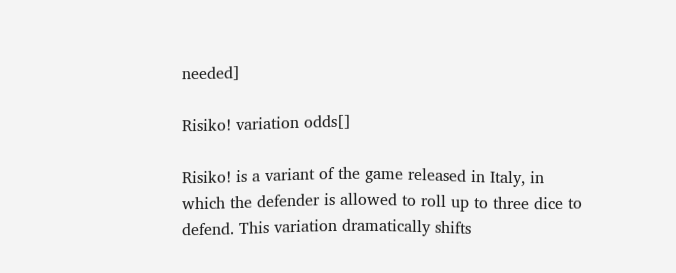needed]

Risiko! variation odds[]

Risiko! is a variant of the game released in Italy, in which the defender is allowed to roll up to three dice to defend. This variation dramatically shifts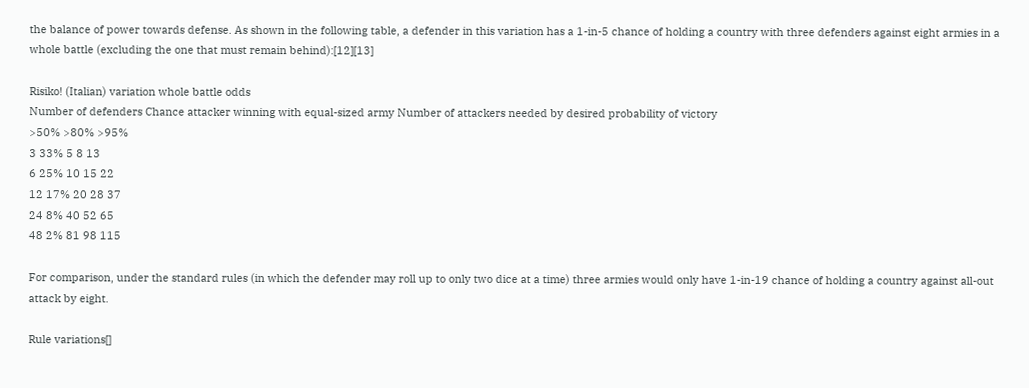the balance of power towards defense. As shown in the following table, a defender in this variation has a 1-in-5 chance of holding a country with three defenders against eight armies in a whole battle (excluding the one that must remain behind):[12][13]

Risiko! (Italian) variation whole battle odds
Number of defenders Chance attacker winning with equal-sized army Number of attackers needed by desired probability of victory
>50% >80% >95%
3 33% 5 8 13
6 25% 10 15 22
12 17% 20 28 37
24 8% 40 52 65
48 2% 81 98 115

For comparison, under the standard rules (in which the defender may roll up to only two dice at a time) three armies would only have 1-in-19 chance of holding a country against all-out attack by eight.

Rule variations[]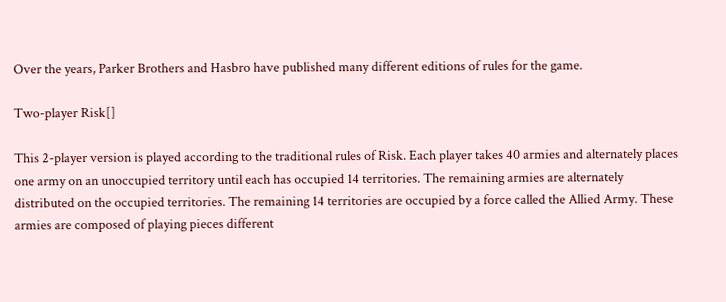Over the years, Parker Brothers and Hasbro have published many different editions of rules for the game.

Two-player Risk[]

This 2-player version is played according to the traditional rules of Risk. Each player takes 40 armies and alternately places one army on an unoccupied territory until each has occupied 14 territories. The remaining armies are alternately distributed on the occupied territories. The remaining 14 territories are occupied by a force called the Allied Army. These armies are composed of playing pieces different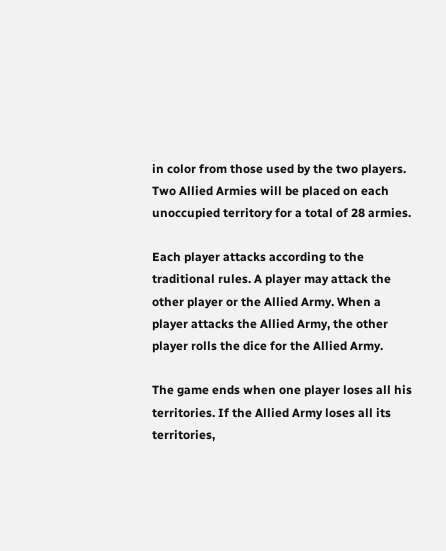in color from those used by the two players. Two Allied Armies will be placed on each unoccupied territory for a total of 28 armies.

Each player attacks according to the traditional rules. A player may attack the other player or the Allied Army. When a player attacks the Allied Army, the other player rolls the dice for the Allied Army.

The game ends when one player loses all his territories. If the Allied Army loses all its territories,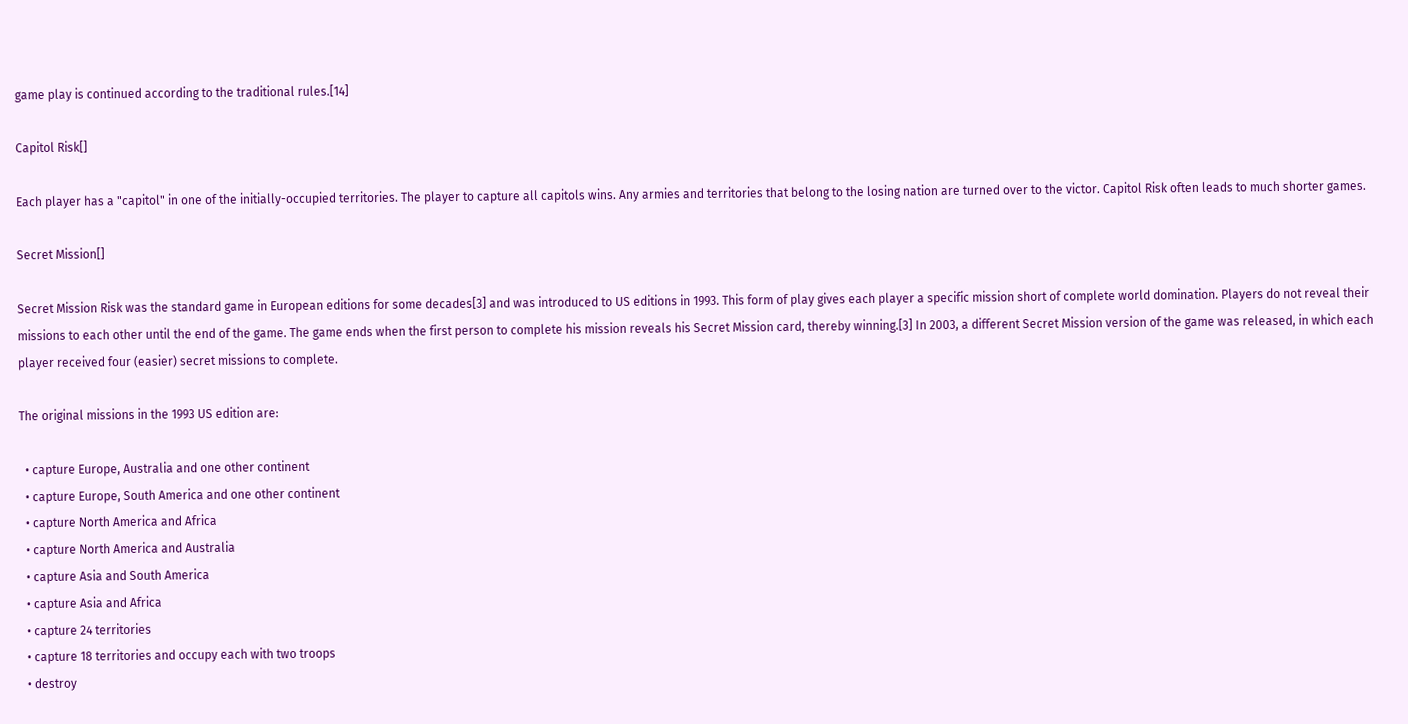game play is continued according to the traditional rules.[14]

Capitol Risk[]

Each player has a "capitol" in one of the initially-occupied territories. The player to capture all capitols wins. Any armies and territories that belong to the losing nation are turned over to the victor. Capitol Risk often leads to much shorter games.

Secret Mission[]

Secret Mission Risk was the standard game in European editions for some decades[3] and was introduced to US editions in 1993. This form of play gives each player a specific mission short of complete world domination. Players do not reveal their missions to each other until the end of the game. The game ends when the first person to complete his mission reveals his Secret Mission card, thereby winning.[3] In 2003, a different Secret Mission version of the game was released, in which each player received four (easier) secret missions to complete.

The original missions in the 1993 US edition are:

  • capture Europe, Australia and one other continent
  • capture Europe, South America and one other continent
  • capture North America and Africa
  • capture North America and Australia
  • capture Asia and South America
  • capture Asia and Africa
  • capture 24 territories
  • capture 18 territories and occupy each with two troops
  • destroy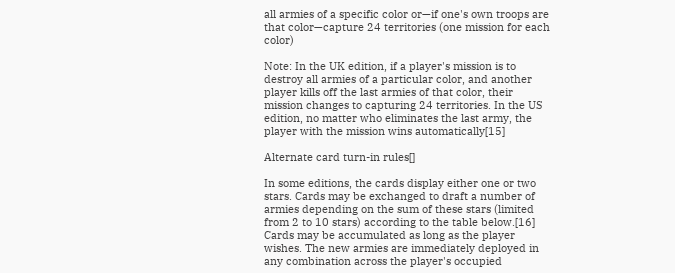all armies of a specific color or—if one's own troops are that color—capture 24 territories (one mission for each color)

Note: In the UK edition, if a player's mission is to destroy all armies of a particular color, and another player kills off the last armies of that color, their mission changes to capturing 24 territories. In the US edition, no matter who eliminates the last army, the player with the mission wins automatically[15]

Alternate card turn-in rules[]

In some editions, the cards display either one or two stars. Cards may be exchanged to draft a number of armies depending on the sum of these stars (limited from 2 to 10 stars) according to the table below.[16] Cards may be accumulated as long as the player wishes. The new armies are immediately deployed in any combination across the player's occupied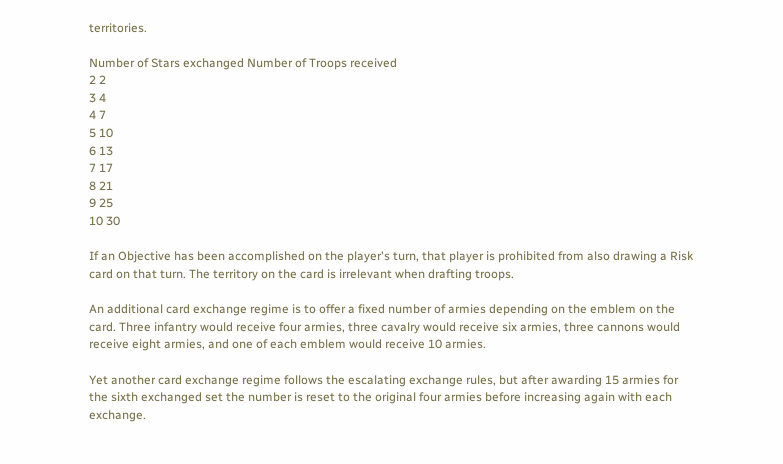territories.

Number of Stars exchanged Number of Troops received
2 2
3 4
4 7
5 10
6 13
7 17
8 21
9 25
10 30

If an Objective has been accomplished on the player's turn, that player is prohibited from also drawing a Risk card on that turn. The territory on the card is irrelevant when drafting troops.

An additional card exchange regime is to offer a fixed number of armies depending on the emblem on the card. Three infantry would receive four armies, three cavalry would receive six armies, three cannons would receive eight armies, and one of each emblem would receive 10 armies.

Yet another card exchange regime follows the escalating exchange rules, but after awarding 15 armies for the sixth exchanged set the number is reset to the original four armies before increasing again with each exchange.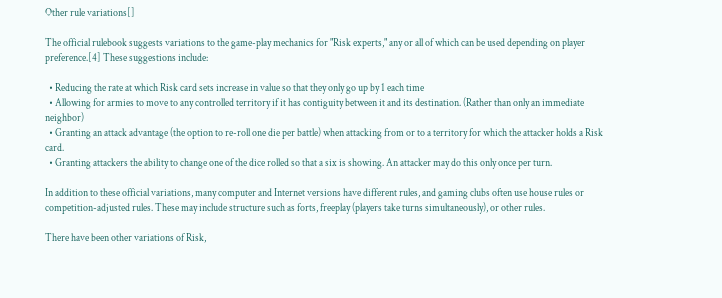Other rule variations[]

The official rulebook suggests variations to the game-play mechanics for "Risk experts," any or all of which can be used depending on player preference.[4] These suggestions include:

  • Reducing the rate at which Risk card sets increase in value so that they only go up by 1 each time
  • Allowing for armies to move to any controlled territory if it has contiguity between it and its destination. (Rather than only an immediate neighbor)
  • Granting an attack advantage (the option to re-roll one die per battle) when attacking from or to a territory for which the attacker holds a Risk card.
  • Granting attackers the ability to change one of the dice rolled so that a six is showing. An attacker may do this only once per turn.

In addition to these official variations, many computer and Internet versions have different rules, and gaming clubs often use house rules or competition-adjusted rules. These may include structure such as forts, freeplay (players take turns simultaneously), or other rules.

There have been other variations of Risk,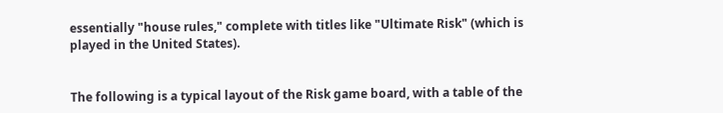essentially "house rules," complete with titles like "Ultimate Risk" (which is played in the United States).


The following is a typical layout of the Risk game board, with a table of the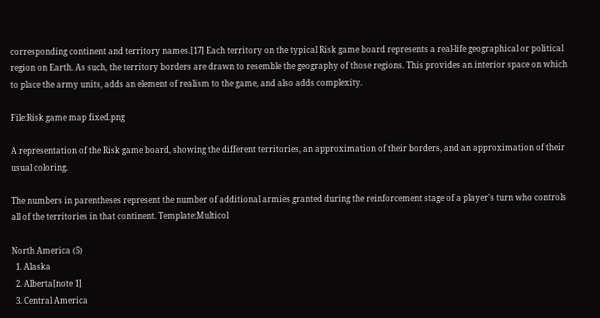corresponding continent and territory names.[17] Each territory on the typical Risk game board represents a real-life geographical or political region on Earth. As such, the territory borders are drawn to resemble the geography of those regions. This provides an interior space on which to place the army units, adds an element of realism to the game, and also adds complexity.

File:Risk game map fixed.png

A representation of the Risk game board, showing the different territories, an approximation of their borders, and an approximation of their usual coloring.

The numbers in parentheses represent the number of additional armies granted during the reinforcement stage of a player's turn who controls all of the territories in that continent. Template:Multicol

North America (5)
  1. Alaska
  2. Alberta[note 1]
  3. Central America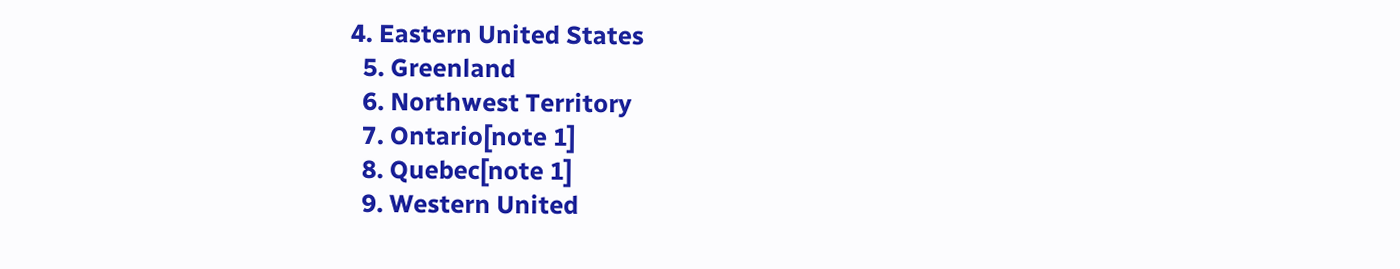4. Eastern United States
  5. Greenland
  6. Northwest Territory
  7. Ontario[note 1]
  8. Quebec[note 1]
  9. Western United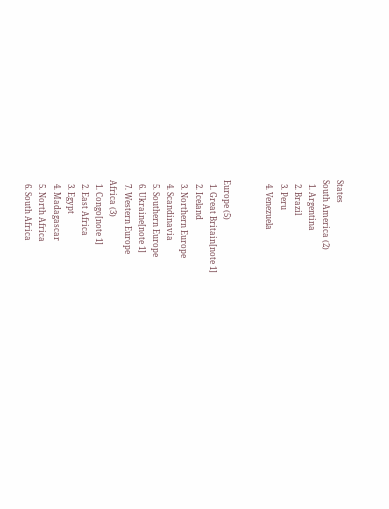States
South America (2)
  1. Argentina
  2. Brazil
  3. Peru
  4. Venezuela


Europe (5)
  1. Great Britain[note 1]
  2. Iceland
  3. Northern Europe
  4. Scandinavia
  5. Southern Europe
  6. Ukraine[note 1]
  7. Western Europe
Africa (3)
  1. Congo[note 1]
  2. East Africa
  3. Egypt
  4. Madagascar
  5. North Africa
  6. South Africa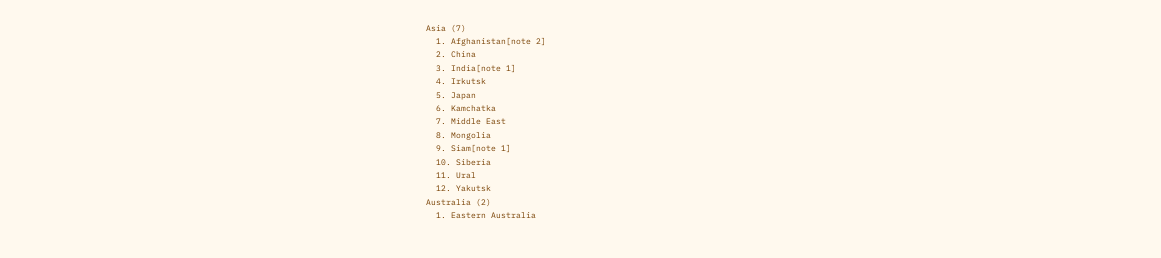Asia (7)
  1. Afghanistan[note 2]
  2. China
  3. India[note 1]
  4. Irkutsk
  5. Japan
  6. Kamchatka
  7. Middle East
  8. Mongolia
  9. Siam[note 1]
  10. Siberia
  11. Ural
  12. Yakutsk
Australia (2)
  1. Eastern Australia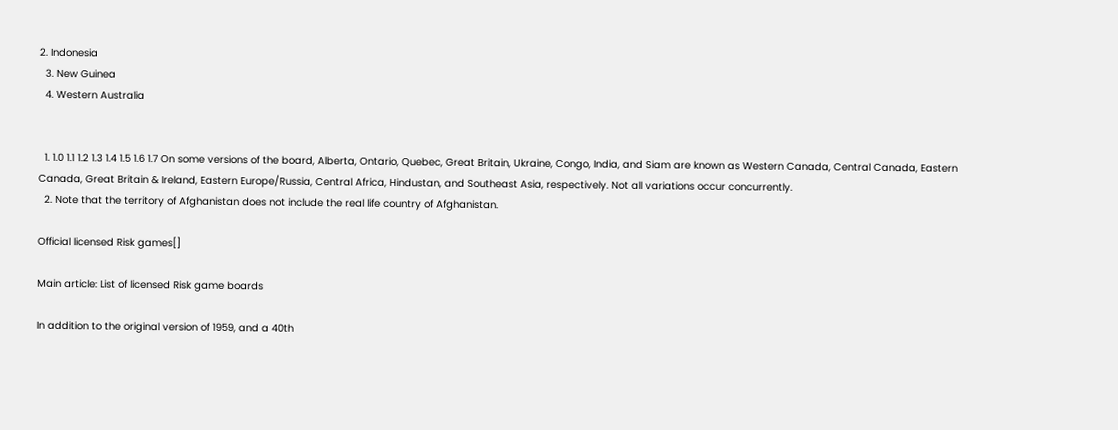2. Indonesia
  3. New Guinea
  4. Western Australia


  1. 1.0 1.1 1.2 1.3 1.4 1.5 1.6 1.7 On some versions of the board, Alberta, Ontario, Quebec, Great Britain, Ukraine, Congo, India, and Siam are known as Western Canada, Central Canada, Eastern Canada, Great Britain & Ireland, Eastern Europe/Russia, Central Africa, Hindustan, and Southeast Asia, respectively. Not all variations occur concurrently.
  2. Note that the territory of Afghanistan does not include the real life country of Afghanistan.

Official licensed Risk games[]

Main article: List of licensed Risk game boards

In addition to the original version of 1959, and a 40th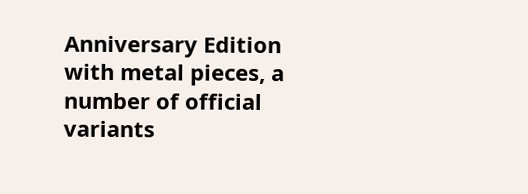Anniversary Edition with metal pieces, a number of official variants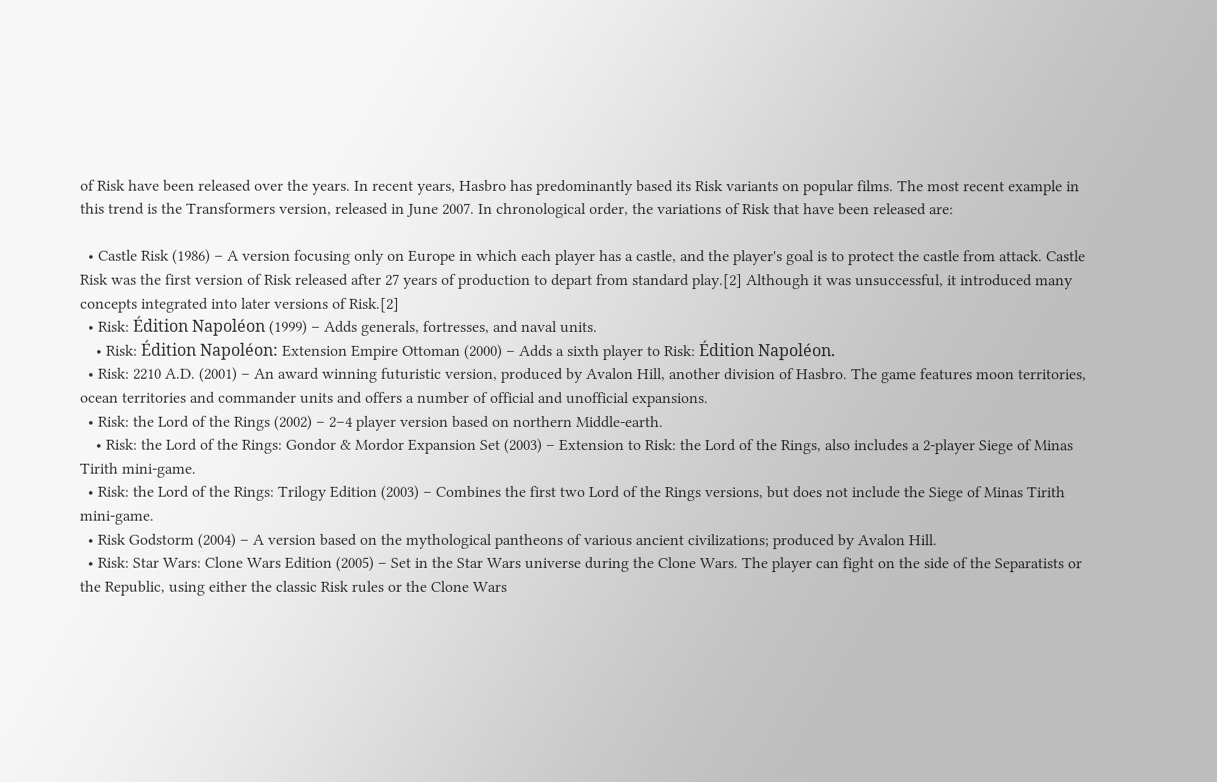of Risk have been released over the years. In recent years, Hasbro has predominantly based its Risk variants on popular films. The most recent example in this trend is the Transformers version, released in June 2007. In chronological order, the variations of Risk that have been released are:

  • Castle Risk (1986) – A version focusing only on Europe in which each player has a castle, and the player's goal is to protect the castle from attack. Castle Risk was the first version of Risk released after 27 years of production to depart from standard play.[2] Although it was unsuccessful, it introduced many concepts integrated into later versions of Risk.[2]
  • Risk: Édition Napoléon (1999) – Adds generals, fortresses, and naval units.
    • Risk: Édition Napoléon: Extension Empire Ottoman (2000) – Adds a sixth player to Risk: Édition Napoléon.
  • Risk: 2210 A.D. (2001) – An award winning futuristic version, produced by Avalon Hill, another division of Hasbro. The game features moon territories, ocean territories and commander units and offers a number of official and unofficial expansions.
  • Risk: the Lord of the Rings (2002) – 2–4 player version based on northern Middle-earth.
    • Risk: the Lord of the Rings: Gondor & Mordor Expansion Set (2003) – Extension to Risk: the Lord of the Rings, also includes a 2-player Siege of Minas Tirith mini-game.
  • Risk: the Lord of the Rings: Trilogy Edition (2003) – Combines the first two Lord of the Rings versions, but does not include the Siege of Minas Tirith mini-game.
  • Risk Godstorm (2004) – A version based on the mythological pantheons of various ancient civilizations; produced by Avalon Hill.
  • Risk: Star Wars: Clone Wars Edition (2005) – Set in the Star Wars universe during the Clone Wars. The player can fight on the side of the Separatists or the Republic, using either the classic Risk rules or the Clone Wars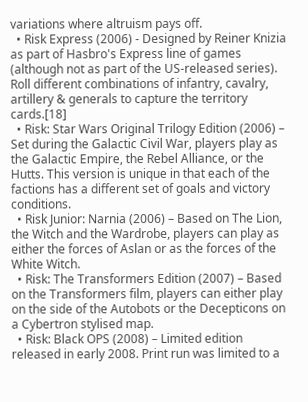variations where altruism pays off.
  • Risk Express (2006) - Designed by Reiner Knizia as part of Hasbro's Express line of games (although not as part of the US-released series). Roll different combinations of infantry, cavalry, artillery & generals to capture the territory cards.[18]
  • Risk: Star Wars Original Trilogy Edition (2006) – Set during the Galactic Civil War, players play as the Galactic Empire, the Rebel Alliance, or the Hutts. This version is unique in that each of the factions has a different set of goals and victory conditions.
  • Risk Junior: Narnia (2006) – Based on The Lion, the Witch and the Wardrobe, players can play as either the forces of Aslan or as the forces of the White Witch.
  • Risk: The Transformers Edition (2007) – Based on the Transformers film, players can either play on the side of the Autobots or the Decepticons on a Cybertron stylised map.
  • Risk: Black OPS (2008) – Limited edition released in early 2008. Print run was limited to a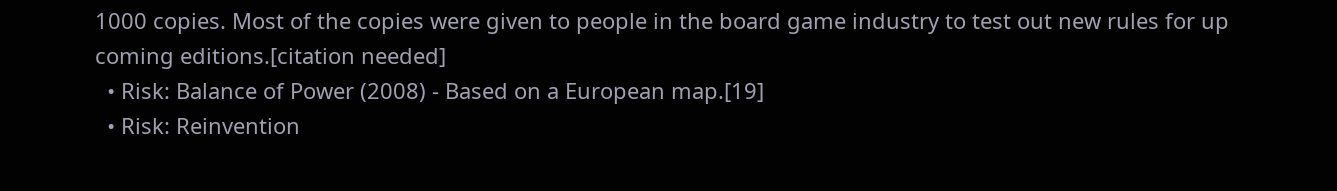1000 copies. Most of the copies were given to people in the board game industry to test out new rules for up coming editions.[citation needed]
  • Risk: Balance of Power (2008) - Based on a European map.[19]
  • Risk: Reinvention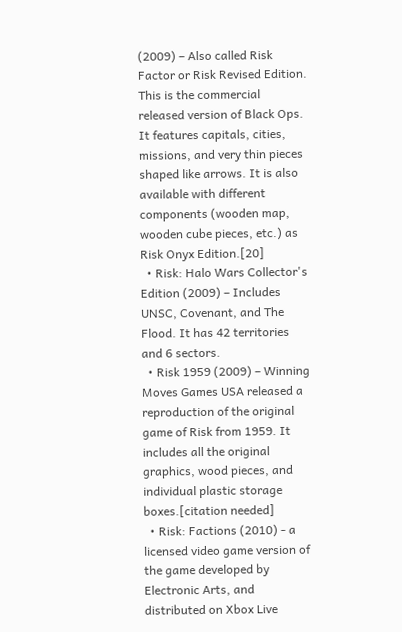(2009) – Also called Risk Factor or Risk Revised Edition. This is the commercial released version of Black Ops. It features capitals, cities, missions, and very thin pieces shaped like arrows. It is also available with different components (wooden map, wooden cube pieces, etc.) as Risk Onyx Edition.[20]
  • Risk: Halo Wars Collector's Edition (2009) – Includes UNSC, Covenant, and The Flood. It has 42 territories and 6 sectors.
  • Risk 1959 (2009) – Winning Moves Games USA released a reproduction of the original game of Risk from 1959. It includes all the original graphics, wood pieces, and individual plastic storage boxes.[citation needed]
  • Risk: Factions (2010) - a licensed video game version of the game developed by Electronic Arts, and distributed on Xbox Live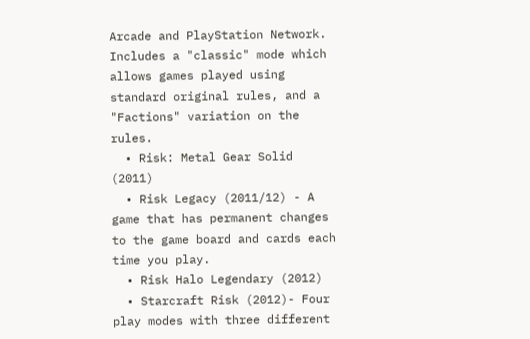Arcade and PlayStation Network. Includes a "classic" mode which allows games played using standard original rules, and a "Factions" variation on the rules.
  • Risk: Metal Gear Solid (2011)
  • Risk Legacy (2011/12) - A game that has permanent changes to the game board and cards each time you play.
  • Risk Halo Legendary (2012)
  • Starcraft Risk (2012)- Four play modes with three different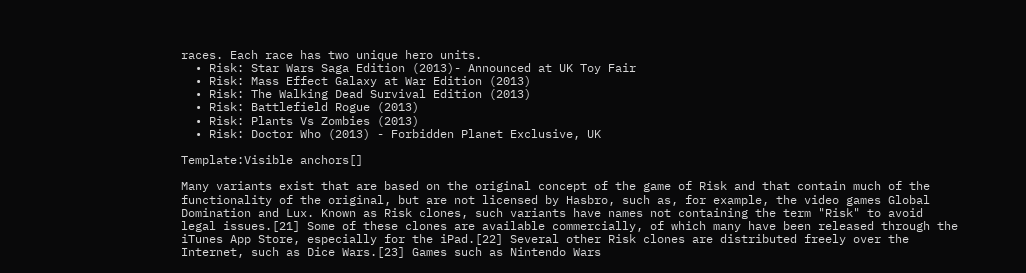races. Each race has two unique hero units.
  • Risk: Star Wars Saga Edition (2013)- Announced at UK Toy Fair
  • Risk: Mass Effect Galaxy at War Edition (2013)
  • Risk: The Walking Dead Survival Edition (2013)
  • Risk: Battlefield Rogue (2013)
  • Risk: Plants Vs Zombies (2013)
  • Risk: Doctor Who (2013) - Forbidden Planet Exclusive, UK

Template:Visible anchors[]

Many variants exist that are based on the original concept of the game of Risk and that contain much of the functionality of the original, but are not licensed by Hasbro, such as, for example, the video games Global Domination and Lux. Known as Risk clones, such variants have names not containing the term "Risk" to avoid legal issues.[21] Some of these clones are available commercially, of which many have been released through the iTunes App Store, especially for the iPad.[22] Several other Risk clones are distributed freely over the Internet, such as Dice Wars.[23] Games such as Nintendo Wars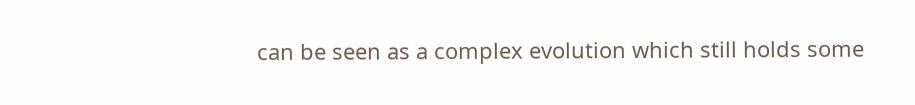can be seen as a complex evolution which still holds some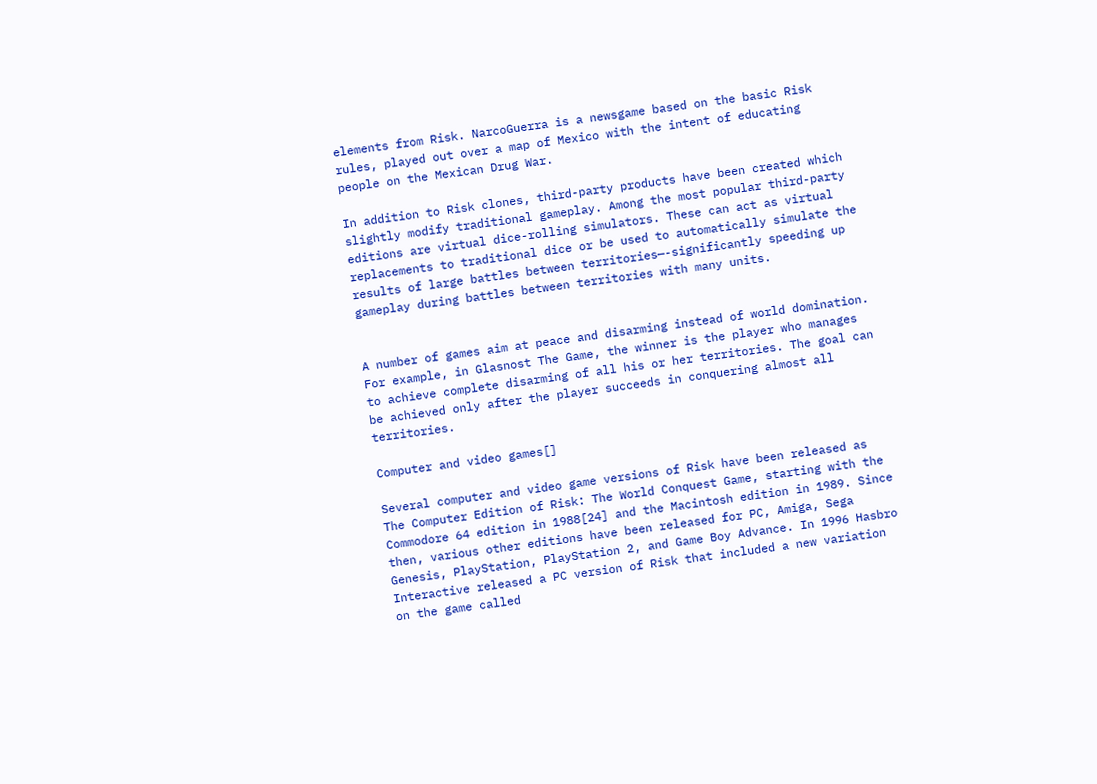elements from Risk. NarcoGuerra is a newsgame based on the basic Risk rules, played out over a map of Mexico with the intent of educating people on the Mexican Drug War.

In addition to Risk clones, third-party products have been created which slightly modify traditional gameplay. Among the most popular third-party editions are virtual dice-rolling simulators. These can act as virtual replacements to traditional dice or be used to automatically simulate the results of large battles between territories—-significantly speeding up gameplay during battles between territories with many units.


A number of games aim at peace and disarming instead of world domination. For example, in Glasnost The Game, the winner is the player who manages to achieve complete disarming of all his or her territories. The goal can be achieved only after the player succeeds in conquering almost all territories.

Computer and video games[]

Several computer and video game versions of Risk have been released as The Computer Edition of Risk: The World Conquest Game, starting with the Commodore 64 edition in 1988[24] and the Macintosh edition in 1989. Since then, various other editions have been released for PC, Amiga, Sega Genesis, PlayStation, PlayStation 2, and Game Boy Advance. In 1996 Hasbro Interactive released a PC version of Risk that included a new variation on the game called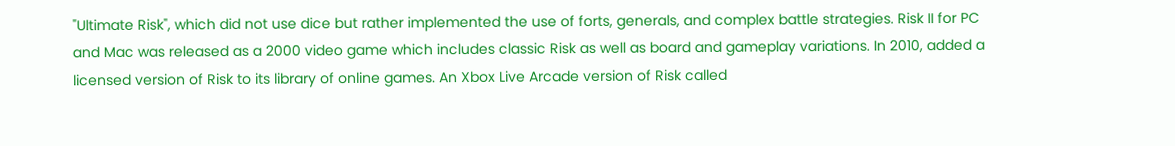"Ultimate Risk", which did not use dice but rather implemented the use of forts, generals, and complex battle strategies. Risk II for PC and Mac was released as a 2000 video game which includes classic Risk as well as board and gameplay variations. In 2010, added a licensed version of Risk to its library of online games. An Xbox Live Arcade version of Risk called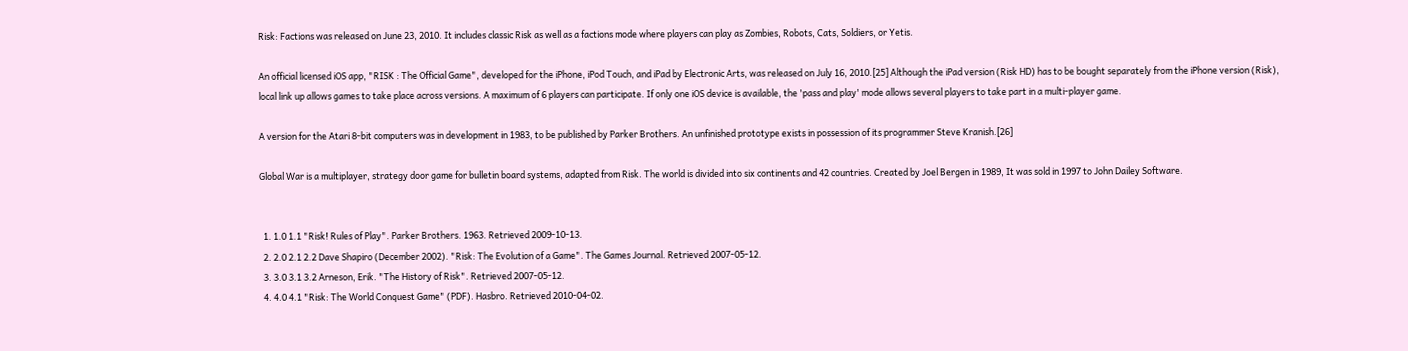Risk: Factions was released on June 23, 2010. It includes classic Risk as well as a factions mode where players can play as Zombies, Robots, Cats, Soldiers, or Yetis.

An official licensed iOS app, "RISK : The Official Game", developed for the iPhone, iPod Touch, and iPad by Electronic Arts, was released on July 16, 2010.[25] Although the iPad version (Risk HD) has to be bought separately from the iPhone version (Risk), local link up allows games to take place across versions. A maximum of 6 players can participate. If only one iOS device is available, the 'pass and play' mode allows several players to take part in a multi-player game.

A version for the Atari 8-bit computers was in development in 1983, to be published by Parker Brothers. An unfinished prototype exists in possession of its programmer Steve Kranish.[26]

Global War is a multiplayer, strategy door game for bulletin board systems, adapted from Risk. The world is divided into six continents and 42 countries. Created by Joel Bergen in 1989, It was sold in 1997 to John Dailey Software.


  1. 1.0 1.1 "Risk! Rules of Play". Parker Brothers. 1963. Retrieved 2009-10-13.
  2. 2.0 2.1 2.2 Dave Shapiro (December 2002). "Risk: The Evolution of a Game". The Games Journal. Retrieved 2007-05-12.
  3. 3.0 3.1 3.2 Arneson, Erik. "The History of Risk". Retrieved 2007-05-12.
  4. 4.0 4.1 "Risk: The World Conquest Game" (PDF). Hasbro. Retrieved 2010-04-02.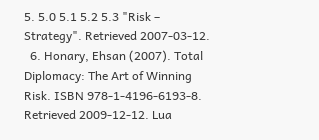5. 5.0 5.1 5.2 5.3 "Risk – Strategy". Retrieved 2007-03-12.
  6. Honary, Ehsan (2007). Total Diplomacy: The Art of Winning Risk. ISBN 978-1-4196-6193-8. Retrieved 2009-12-12. Lua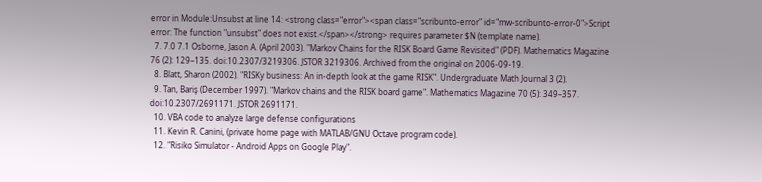error in Module:Unsubst at line 14: <strong class="error"><span class="scribunto-error" id="mw-scribunto-error-0">Script error: The function "unsubst" does not exist.</span></strong> requires parameter $N (template name).
  7. 7.0 7.1 Osborne, Jason A. (April 2003). "Markov Chains for the RISK Board Game Revisited" (PDF). Mathematics Magazine 76 (2): 129–135. doi:10.2307/3219306. JSTOR 3219306. Archived from the original on 2006-09-19.
  8. Blatt, Sharon (2002). "RISKy business: An in-depth look at the game RISK". Undergraduate Math Journal 3 (2).
  9. Tan, Bariş (December 1997). "Markov chains and the RISK board game". Mathematics Magazine 70 (5): 349–357. doi:10.2307/2691171. JSTOR 2691171.
  10. VBA code to analyze large defense configurations
  11. Kevin R. Canini, (private home page with MATLAB/GNU Octave program code).
  12. "Risiko Simulator - Android Apps on Google Play".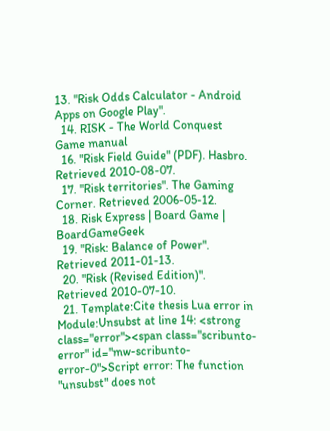13. "Risk Odds Calculator - Android Apps on Google Play".
  14. RISK - The World Conquest Game manual
  16. "Risk Field Guide" (PDF). Hasbro. Retrieved 2010-08-07.
  17. "Risk territories". The Gaming Corner. Retrieved 2006-05-12.
  18. Risk Express | Board Game | BoardGameGeek
  19. "Risk: Balance of Power". Retrieved 2011-01-13.
  20. "Risk (Revised Edition)". Retrieved 2010-07-10.
  21. Template:Cite thesis Lua error in Module:Unsubst at line 14: <strong class="error"><span class="scribunto-error" id="mw-scribunto-error-0">Script error: The function "unsubst" does not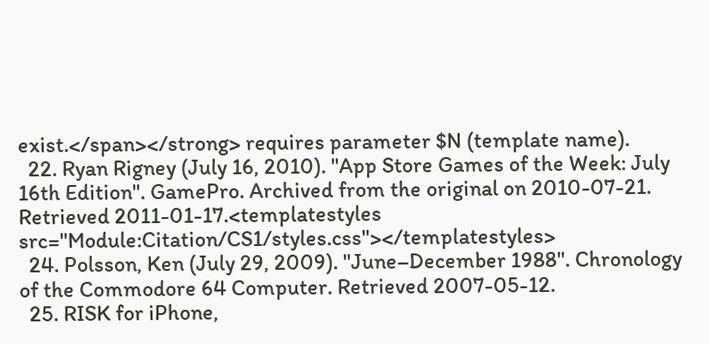exist.</span></strong> requires parameter $N (template name).
  22. Ryan Rigney (July 16, 2010). "App Store Games of the Week: July 16th Edition". GamePro. Archived from the original on 2010-07-21. Retrieved 2011-01-17.<templatestyles src="Module:Citation/CS1/styles.css"></templatestyles>
  24. Polsson, Ken (July 29, 2009). "June–December 1988". Chronology of the Commodore 64 Computer. Retrieved 2007-05-12.
  25. RISK for iPhone,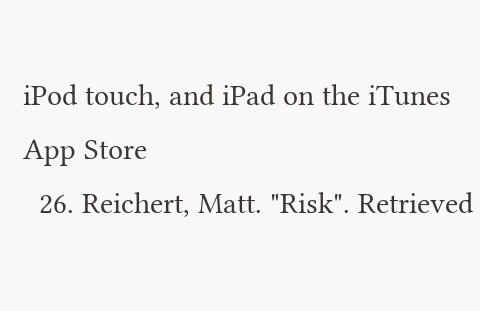iPod touch, and iPad on the iTunes App Store
  26. Reichert, Matt. "Risk". Retrieved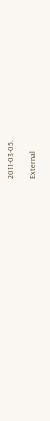2011-03-05.

External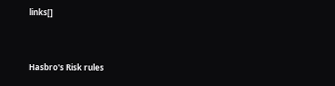links[]


Hasbro's Risk rules